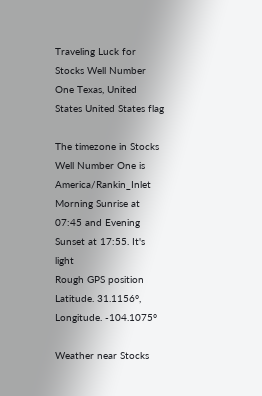Traveling Luck for Stocks Well Number One Texas, United States United States flag

The timezone in Stocks Well Number One is America/Rankin_Inlet
Morning Sunrise at 07:45 and Evening Sunset at 17:55. It's light
Rough GPS position Latitude. 31.1156°, Longitude. -104.1075°

Weather near Stocks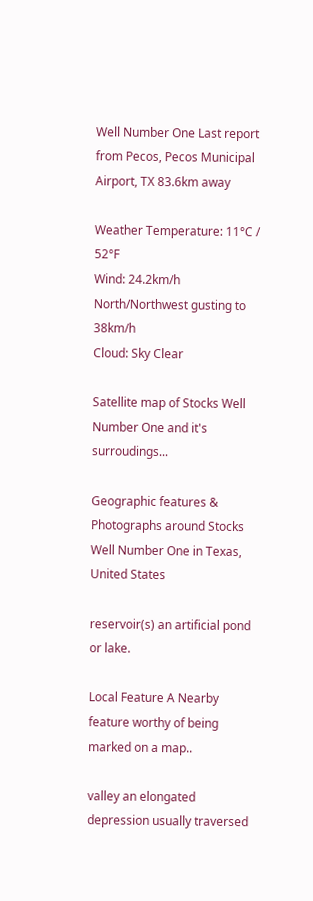Well Number One Last report from Pecos, Pecos Municipal Airport, TX 83.6km away

Weather Temperature: 11°C / 52°F
Wind: 24.2km/h North/Northwest gusting to 38km/h
Cloud: Sky Clear

Satellite map of Stocks Well Number One and it's surroudings...

Geographic features & Photographs around Stocks Well Number One in Texas, United States

reservoir(s) an artificial pond or lake.

Local Feature A Nearby feature worthy of being marked on a map..

valley an elongated depression usually traversed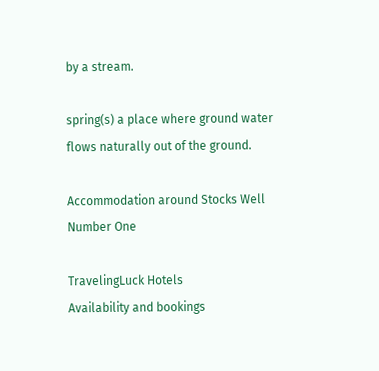by a stream.

spring(s) a place where ground water flows naturally out of the ground.

Accommodation around Stocks Well Number One

TravelingLuck Hotels
Availability and bookings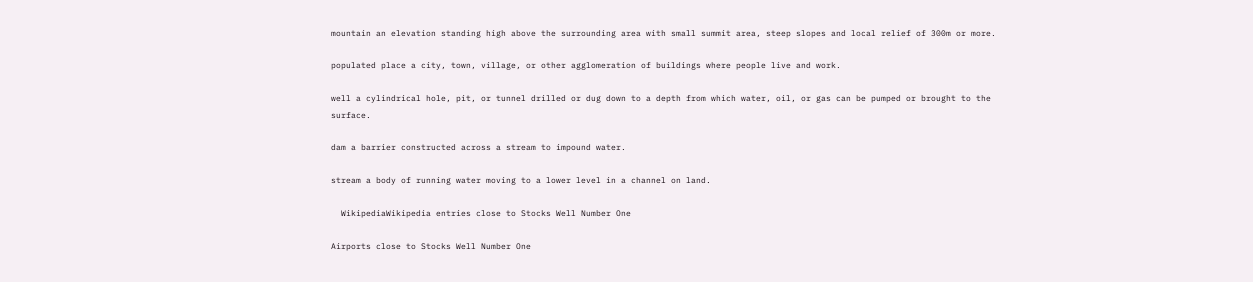mountain an elevation standing high above the surrounding area with small summit area, steep slopes and local relief of 300m or more.

populated place a city, town, village, or other agglomeration of buildings where people live and work.

well a cylindrical hole, pit, or tunnel drilled or dug down to a depth from which water, oil, or gas can be pumped or brought to the surface.

dam a barrier constructed across a stream to impound water.

stream a body of running water moving to a lower level in a channel on land.

  WikipediaWikipedia entries close to Stocks Well Number One

Airports close to Stocks Well Number One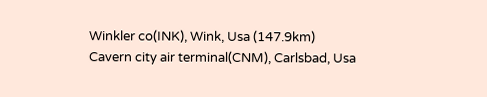Winkler co(INK), Wink, Usa (147.9km)
Cavern city air terminal(CNM), Carlsbad, Usa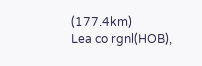(177.4km)
Lea co rgnl(HOB),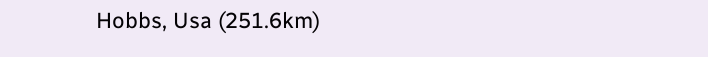Hobbs, Usa (251.6km)